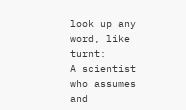look up any word, like turnt:
A scientist who assumes and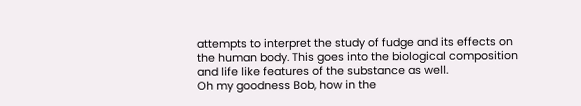attempts to interpret the study of fudge and its effects on the human body. This goes into the biological composition and life like features of the substance as well.
Oh my goodness Bob, how in the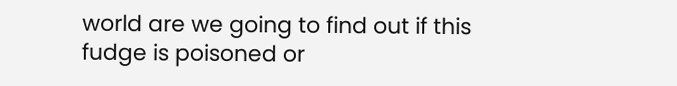world are we going to find out if this fudge is poisoned or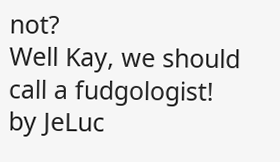not?
Well Kay, we should call a fudgologist!
by JeLuc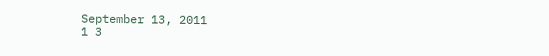September 13, 2011
1 3